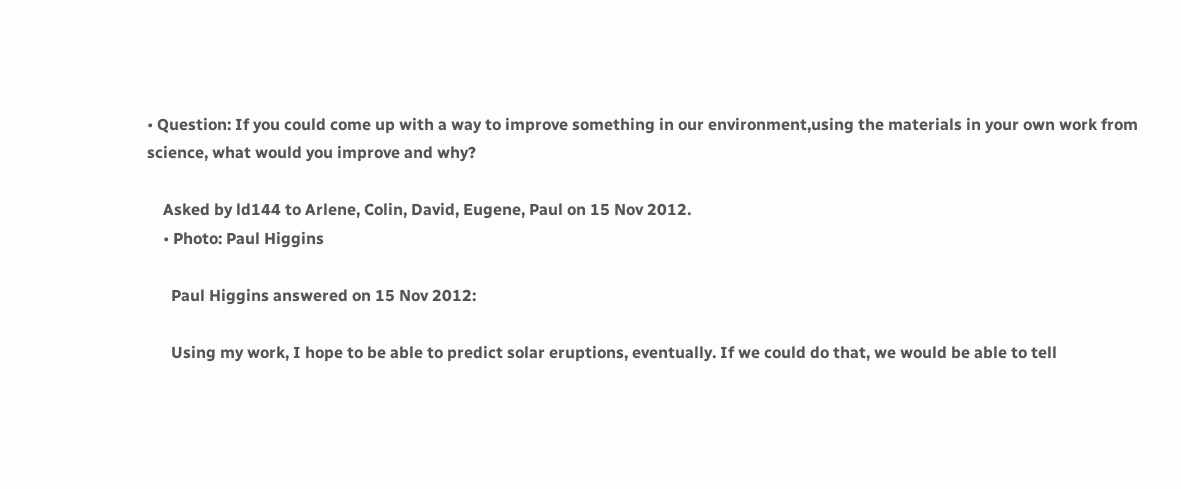• Question: If you could come up with a way to improve something in our environment,using the materials in your own work from science, what would you improve and why?

    Asked by ld144 to Arlene, Colin, David, Eugene, Paul on 15 Nov 2012.
    • Photo: Paul Higgins

      Paul Higgins answered on 15 Nov 2012:

      Using my work, I hope to be able to predict solar eruptions, eventually. If we could do that, we would be able to tell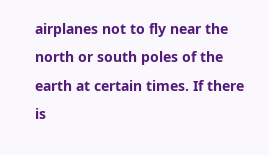airplanes not to fly near the north or south poles of the earth at certain times. If there is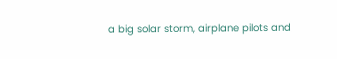a big solar storm, airplane pilots and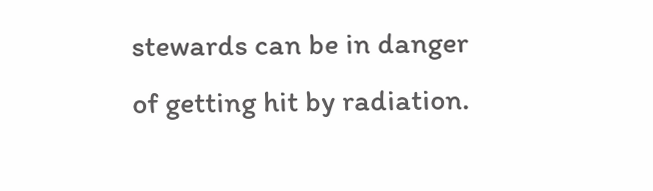stewards can be in danger of getting hit by radiation.